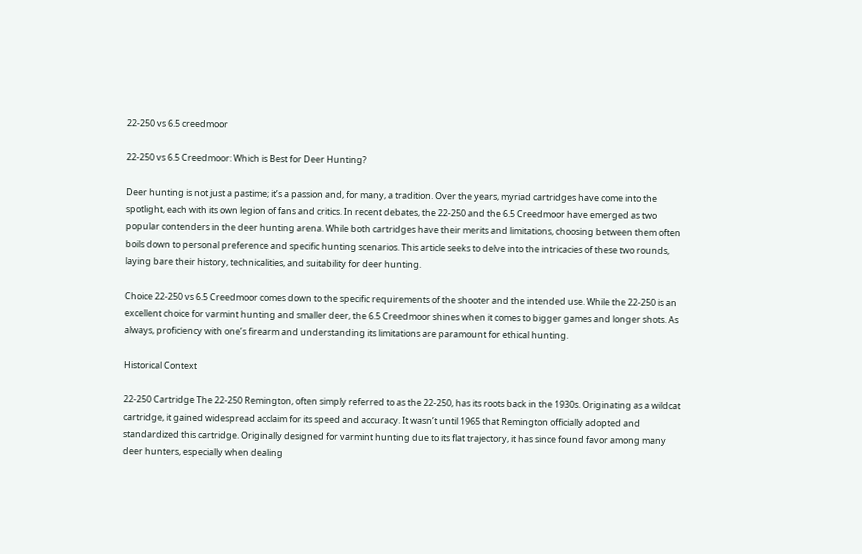22-250 vs 6.5 creedmoor

22-250 vs 6.5 Creedmoor: Which is Best for Deer Hunting?

Deer hunting is not just a pastime; it’s a passion and, for many, a tradition. Over the years, myriad cartridges have come into the spotlight, each with its own legion of fans and critics. In recent debates, the 22-250 and the 6.5 Creedmoor have emerged as two popular contenders in the deer hunting arena. While both cartridges have their merits and limitations, choosing between them often boils down to personal preference and specific hunting scenarios. This article seeks to delve into the intricacies of these two rounds, laying bare their history, technicalities, and suitability for deer hunting.

Choice 22-250 vs 6.5 Creedmoor comes down to the specific requirements of the shooter and the intended use. While the 22-250 is an excellent choice for varmint hunting and smaller deer, the 6.5 Creedmoor shines when it comes to bigger games and longer shots. As always, proficiency with one’s firearm and understanding its limitations are paramount for ethical hunting.

Historical Context

22-250 Cartridge The 22-250 Remington, often simply referred to as the 22-250, has its roots back in the 1930s. Originating as a wildcat cartridge, it gained widespread acclaim for its speed and accuracy. It wasn’t until 1965 that Remington officially adopted and standardized this cartridge. Originally designed for varmint hunting due to its flat trajectory, it has since found favor among many deer hunters, especially when dealing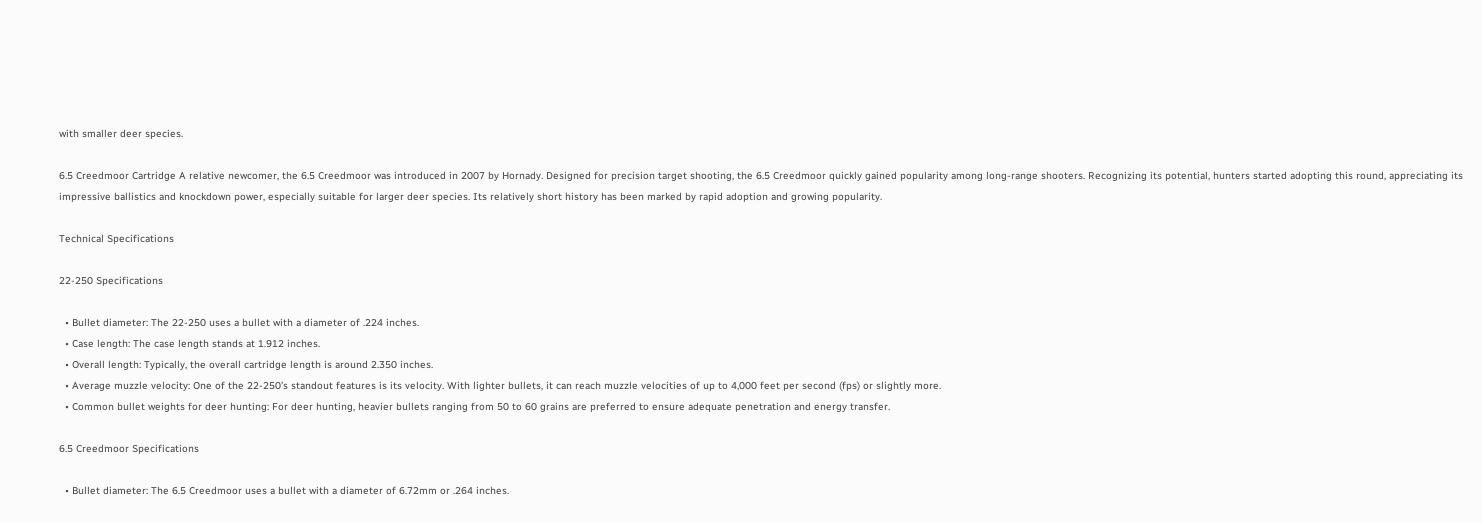with smaller deer species.

6.5 Creedmoor Cartridge A relative newcomer, the 6.5 Creedmoor was introduced in 2007 by Hornady. Designed for precision target shooting, the 6.5 Creedmoor quickly gained popularity among long-range shooters. Recognizing its potential, hunters started adopting this round, appreciating its impressive ballistics and knockdown power, especially suitable for larger deer species. Its relatively short history has been marked by rapid adoption and growing popularity.

Technical Specifications

22-250 Specifications

  • Bullet diameter: The 22-250 uses a bullet with a diameter of .224 inches.
  • Case length: The case length stands at 1.912 inches.
  • Overall length: Typically, the overall cartridge length is around 2.350 inches.
  • Average muzzle velocity: One of the 22-250’s standout features is its velocity. With lighter bullets, it can reach muzzle velocities of up to 4,000 feet per second (fps) or slightly more.
  • Common bullet weights for deer hunting: For deer hunting, heavier bullets ranging from 50 to 60 grains are preferred to ensure adequate penetration and energy transfer.

6.5 Creedmoor Specifications

  • Bullet diameter: The 6.5 Creedmoor uses a bullet with a diameter of 6.72mm or .264 inches.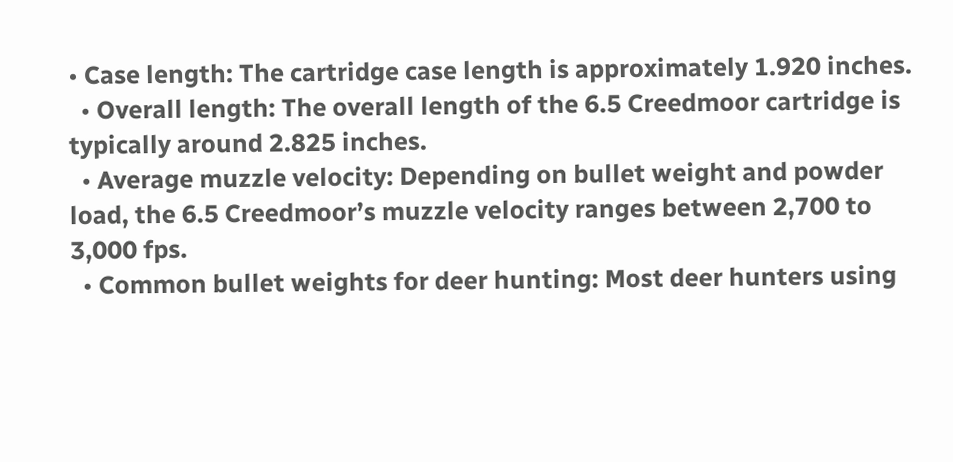• Case length: The cartridge case length is approximately 1.920 inches.
  • Overall length: The overall length of the 6.5 Creedmoor cartridge is typically around 2.825 inches.
  • Average muzzle velocity: Depending on bullet weight and powder load, the 6.5 Creedmoor’s muzzle velocity ranges between 2,700 to 3,000 fps.
  • Common bullet weights for deer hunting: Most deer hunters using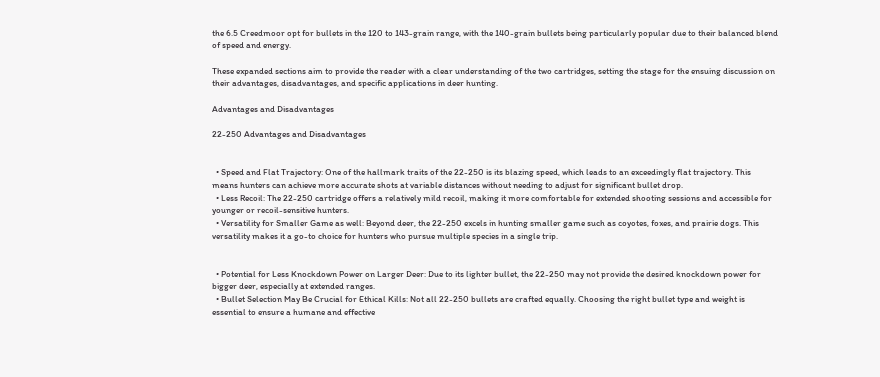the 6.5 Creedmoor opt for bullets in the 120 to 143-grain range, with the 140-grain bullets being particularly popular due to their balanced blend of speed and energy.

These expanded sections aim to provide the reader with a clear understanding of the two cartridges, setting the stage for the ensuing discussion on their advantages, disadvantages, and specific applications in deer hunting.

Advantages and Disadvantages

22-250 Advantages and Disadvantages


  • Speed and Flat Trajectory: One of the hallmark traits of the 22-250 is its blazing speed, which leads to an exceedingly flat trajectory. This means hunters can achieve more accurate shots at variable distances without needing to adjust for significant bullet drop.
  • Less Recoil: The 22-250 cartridge offers a relatively mild recoil, making it more comfortable for extended shooting sessions and accessible for younger or recoil-sensitive hunters.
  • Versatility for Smaller Game as well: Beyond deer, the 22-250 excels in hunting smaller game such as coyotes, foxes, and prairie dogs. This versatility makes it a go-to choice for hunters who pursue multiple species in a single trip.


  • Potential for Less Knockdown Power on Larger Deer: Due to its lighter bullet, the 22-250 may not provide the desired knockdown power for bigger deer, especially at extended ranges.
  • Bullet Selection May Be Crucial for Ethical Kills: Not all 22-250 bullets are crafted equally. Choosing the right bullet type and weight is essential to ensure a humane and effective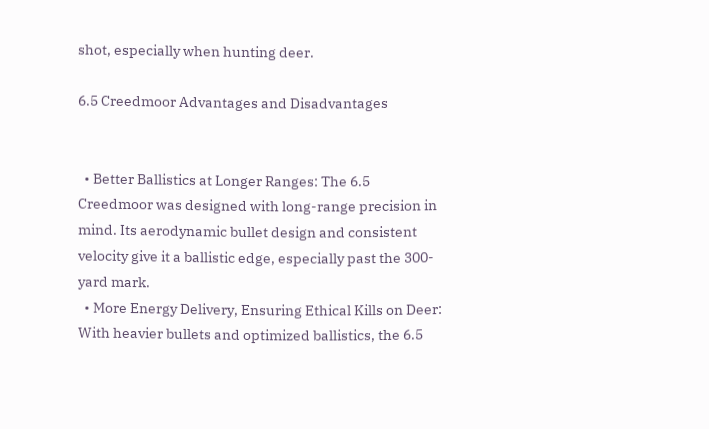shot, especially when hunting deer.

6.5 Creedmoor Advantages and Disadvantages


  • Better Ballistics at Longer Ranges: The 6.5 Creedmoor was designed with long-range precision in mind. Its aerodynamic bullet design and consistent velocity give it a ballistic edge, especially past the 300-yard mark.
  • More Energy Delivery, Ensuring Ethical Kills on Deer: With heavier bullets and optimized ballistics, the 6.5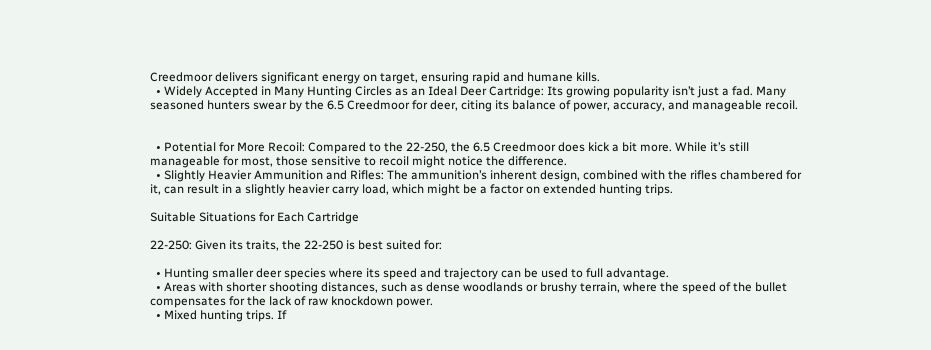Creedmoor delivers significant energy on target, ensuring rapid and humane kills.
  • Widely Accepted in Many Hunting Circles as an Ideal Deer Cartridge: Its growing popularity isn’t just a fad. Many seasoned hunters swear by the 6.5 Creedmoor for deer, citing its balance of power, accuracy, and manageable recoil.


  • Potential for More Recoil: Compared to the 22-250, the 6.5 Creedmoor does kick a bit more. While it’s still manageable for most, those sensitive to recoil might notice the difference.
  • Slightly Heavier Ammunition and Rifles: The ammunition’s inherent design, combined with the rifles chambered for it, can result in a slightly heavier carry load, which might be a factor on extended hunting trips.

Suitable Situations for Each Cartridge

22-250: Given its traits, the 22-250 is best suited for:

  • Hunting smaller deer species where its speed and trajectory can be used to full advantage.
  • Areas with shorter shooting distances, such as dense woodlands or brushy terrain, where the speed of the bullet compensates for the lack of raw knockdown power.
  • Mixed hunting trips. If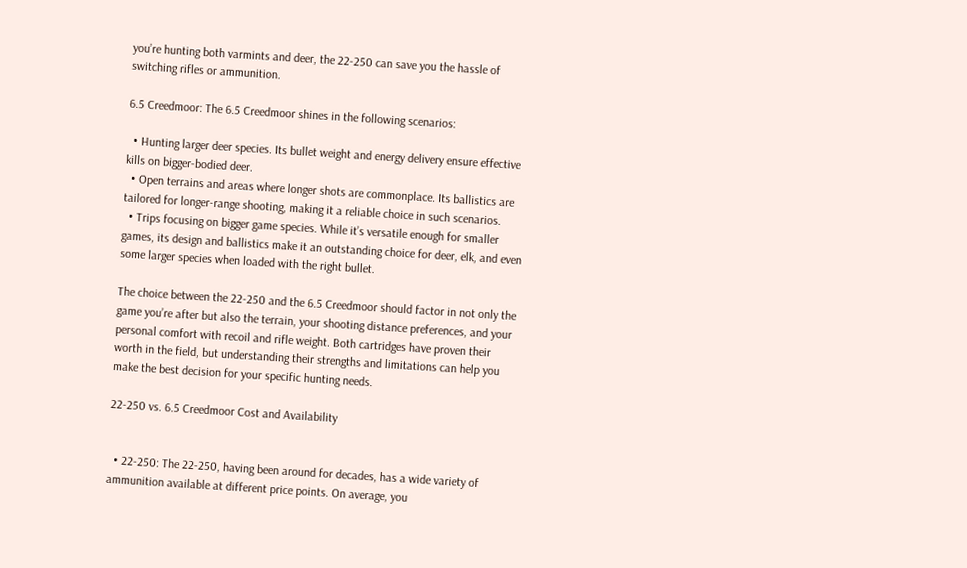you’re hunting both varmints and deer, the 22-250 can save you the hassle of switching rifles or ammunition.

6.5 Creedmoor: The 6.5 Creedmoor shines in the following scenarios:

  • Hunting larger deer species. Its bullet weight and energy delivery ensure effective kills on bigger-bodied deer.
  • Open terrains and areas where longer shots are commonplace. Its ballistics are tailored for longer-range shooting, making it a reliable choice in such scenarios.
  • Trips focusing on bigger game species. While it’s versatile enough for smaller games, its design and ballistics make it an outstanding choice for deer, elk, and even some larger species when loaded with the right bullet.

The choice between the 22-250 and the 6.5 Creedmoor should factor in not only the game you’re after but also the terrain, your shooting distance preferences, and your personal comfort with recoil and rifle weight. Both cartridges have proven their worth in the field, but understanding their strengths and limitations can help you make the best decision for your specific hunting needs.

22-250 vs. 6.5 Creedmoor Cost and Availability


  • 22-250: The 22-250, having been around for decades, has a wide variety of ammunition available at different price points. On average, you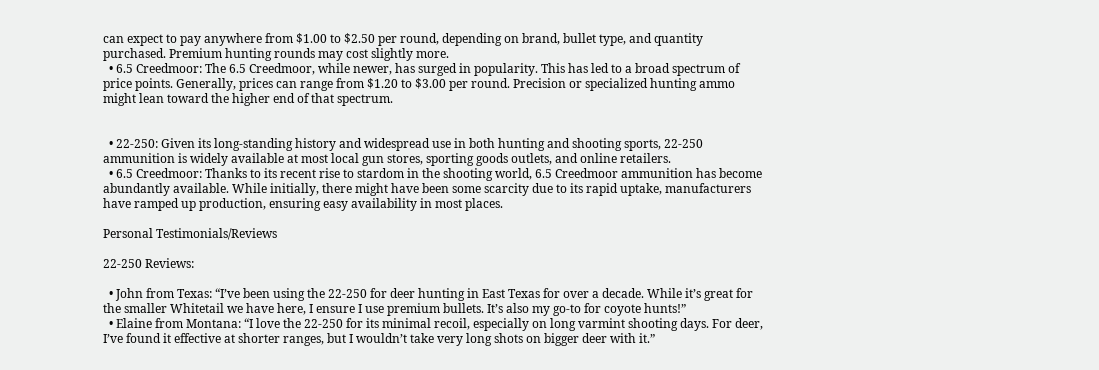can expect to pay anywhere from $1.00 to $2.50 per round, depending on brand, bullet type, and quantity purchased. Premium hunting rounds may cost slightly more.
  • 6.5 Creedmoor: The 6.5 Creedmoor, while newer, has surged in popularity. This has led to a broad spectrum of price points. Generally, prices can range from $1.20 to $3.00 per round. Precision or specialized hunting ammo might lean toward the higher end of that spectrum.


  • 22-250: Given its long-standing history and widespread use in both hunting and shooting sports, 22-250 ammunition is widely available at most local gun stores, sporting goods outlets, and online retailers.
  • 6.5 Creedmoor: Thanks to its recent rise to stardom in the shooting world, 6.5 Creedmoor ammunition has become abundantly available. While initially, there might have been some scarcity due to its rapid uptake, manufacturers have ramped up production, ensuring easy availability in most places.

Personal Testimonials/Reviews

22-250 Reviews:

  • John from Texas: “I’ve been using the 22-250 for deer hunting in East Texas for over a decade. While it’s great for the smaller Whitetail we have here, I ensure I use premium bullets. It’s also my go-to for coyote hunts!”
  • Elaine from Montana: “I love the 22-250 for its minimal recoil, especially on long varmint shooting days. For deer, I’ve found it effective at shorter ranges, but I wouldn’t take very long shots on bigger deer with it.”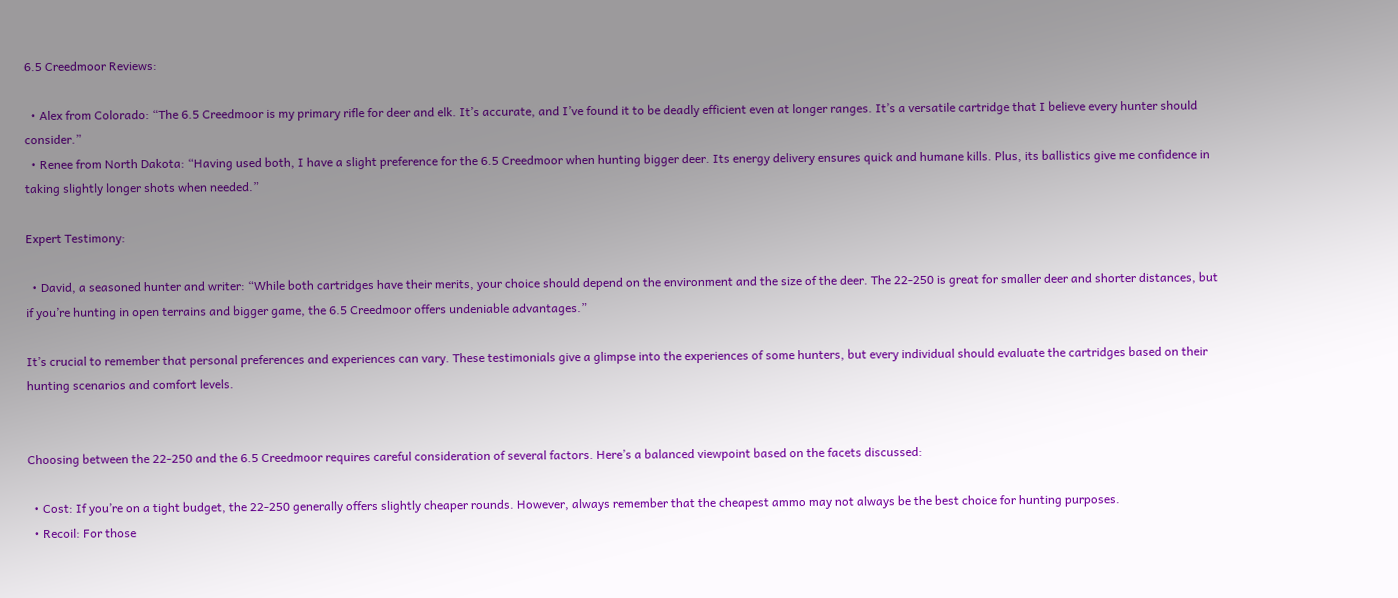6.5 Creedmoor Reviews:

  • Alex from Colorado: “The 6.5 Creedmoor is my primary rifle for deer and elk. It’s accurate, and I’ve found it to be deadly efficient even at longer ranges. It’s a versatile cartridge that I believe every hunter should consider.”
  • Renee from North Dakota: “Having used both, I have a slight preference for the 6.5 Creedmoor when hunting bigger deer. Its energy delivery ensures quick and humane kills. Plus, its ballistics give me confidence in taking slightly longer shots when needed.”

Expert Testimony:

  • David, a seasoned hunter and writer: “While both cartridges have their merits, your choice should depend on the environment and the size of the deer. The 22-250 is great for smaller deer and shorter distances, but if you’re hunting in open terrains and bigger game, the 6.5 Creedmoor offers undeniable advantages.”

It’s crucial to remember that personal preferences and experiences can vary. These testimonials give a glimpse into the experiences of some hunters, but every individual should evaluate the cartridges based on their hunting scenarios and comfort levels.


Choosing between the 22-250 and the 6.5 Creedmoor requires careful consideration of several factors. Here’s a balanced viewpoint based on the facets discussed:

  • Cost: If you’re on a tight budget, the 22-250 generally offers slightly cheaper rounds. However, always remember that the cheapest ammo may not always be the best choice for hunting purposes.
  • Recoil: For those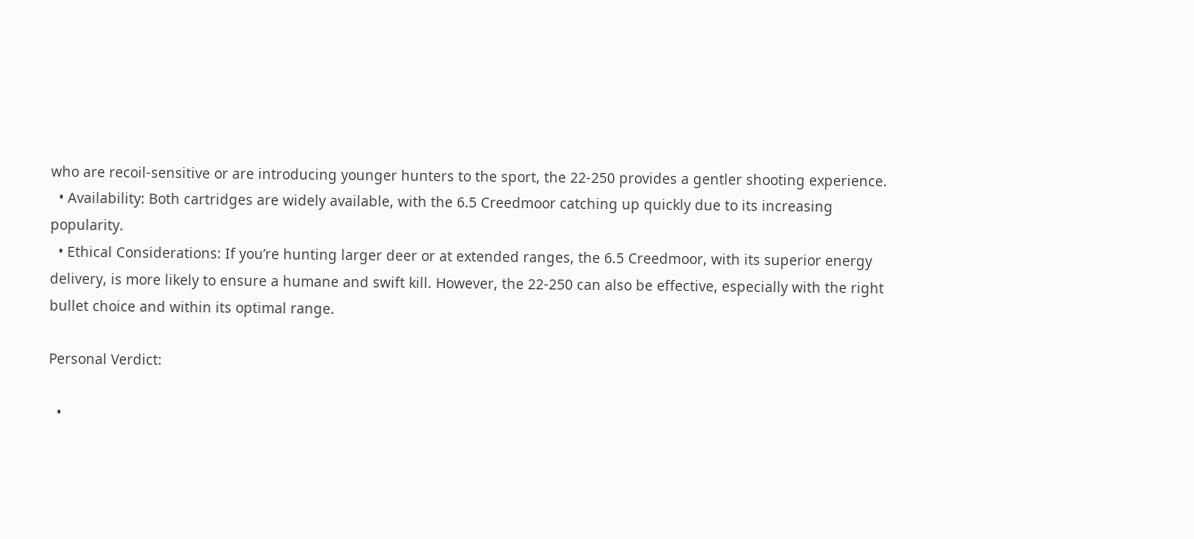who are recoil-sensitive or are introducing younger hunters to the sport, the 22-250 provides a gentler shooting experience.
  • Availability: Both cartridges are widely available, with the 6.5 Creedmoor catching up quickly due to its increasing popularity.
  • Ethical Considerations: If you’re hunting larger deer or at extended ranges, the 6.5 Creedmoor, with its superior energy delivery, is more likely to ensure a humane and swift kill. However, the 22-250 can also be effective, especially with the right bullet choice and within its optimal range.

Personal Verdict:

  •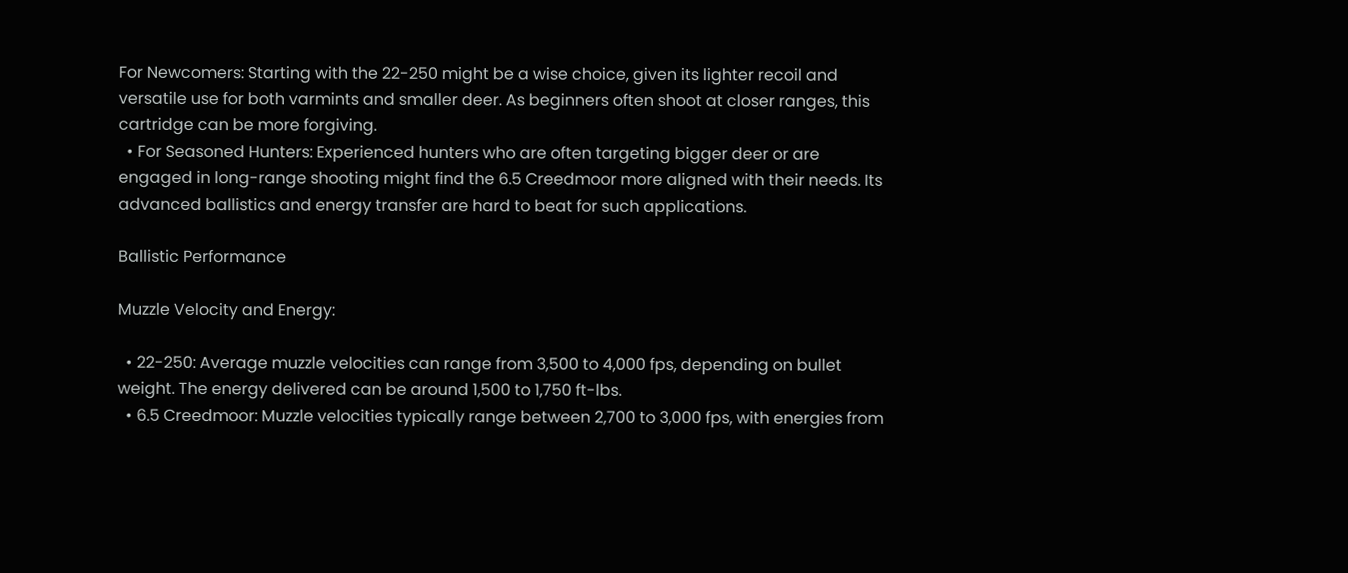For Newcomers: Starting with the 22-250 might be a wise choice, given its lighter recoil and versatile use for both varmints and smaller deer. As beginners often shoot at closer ranges, this cartridge can be more forgiving.
  • For Seasoned Hunters: Experienced hunters who are often targeting bigger deer or are engaged in long-range shooting might find the 6.5 Creedmoor more aligned with their needs. Its advanced ballistics and energy transfer are hard to beat for such applications.

Ballistic Performance

Muzzle Velocity and Energy:

  • 22-250: Average muzzle velocities can range from 3,500 to 4,000 fps, depending on bullet weight. The energy delivered can be around 1,500 to 1,750 ft-lbs.
  • 6.5 Creedmoor: Muzzle velocities typically range between 2,700 to 3,000 fps, with energies from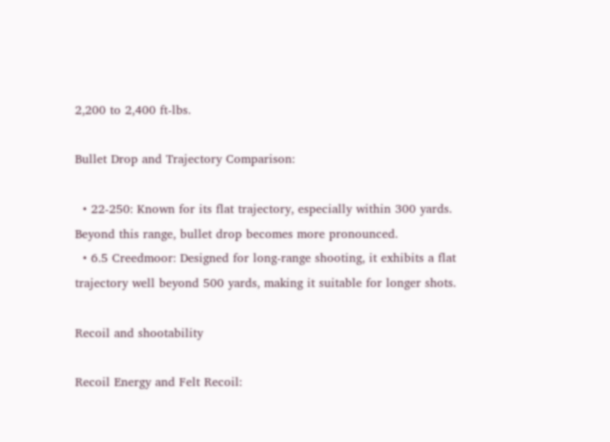2,200 to 2,400 ft-lbs.

Bullet Drop and Trajectory Comparison:

  • 22-250: Known for its flat trajectory, especially within 300 yards. Beyond this range, bullet drop becomes more pronounced.
  • 6.5 Creedmoor: Designed for long-range shooting, it exhibits a flat trajectory well beyond 500 yards, making it suitable for longer shots.

Recoil and shootability

Recoil Energy and Felt Recoil: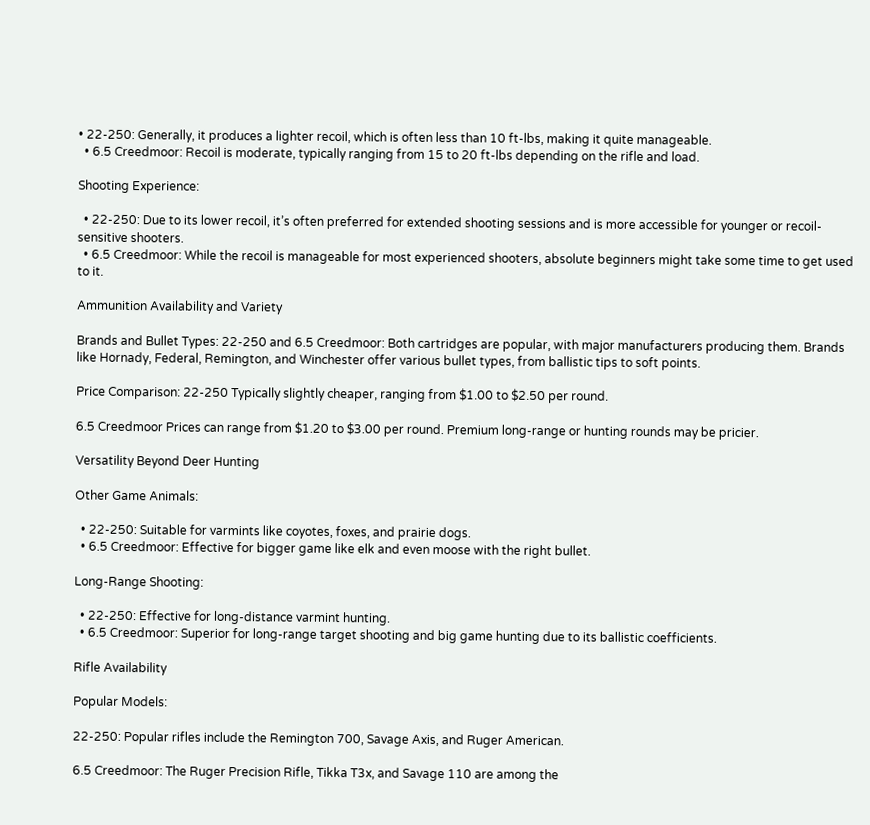• 22-250: Generally, it produces a lighter recoil, which is often less than 10 ft-lbs, making it quite manageable.
  • 6.5 Creedmoor: Recoil is moderate, typically ranging from 15 to 20 ft-lbs depending on the rifle and load.

Shooting Experience:

  • 22-250: Due to its lower recoil, it’s often preferred for extended shooting sessions and is more accessible for younger or recoil-sensitive shooters.
  • 6.5 Creedmoor: While the recoil is manageable for most experienced shooters, absolute beginners might take some time to get used to it.

Ammunition Availability and Variety

Brands and Bullet Types: 22-250 and 6.5 Creedmoor: Both cartridges are popular, with major manufacturers producing them. Brands like Hornady, Federal, Remington, and Winchester offer various bullet types, from ballistic tips to soft points.

Price Comparison: 22-250 Typically slightly cheaper, ranging from $1.00 to $2.50 per round.

6.5 Creedmoor Prices can range from $1.20 to $3.00 per round. Premium long-range or hunting rounds may be pricier.

Versatility Beyond Deer Hunting

Other Game Animals:

  • 22-250: Suitable for varmints like coyotes, foxes, and prairie dogs.
  • 6.5 Creedmoor: Effective for bigger game like elk and even moose with the right bullet.

Long-Range Shooting:

  • 22-250: Effective for long-distance varmint hunting.
  • 6.5 Creedmoor: Superior for long-range target shooting and big game hunting due to its ballistic coefficients.

Rifle Availability

Popular Models:

22-250: Popular rifles include the Remington 700, Savage Axis, and Ruger American.

6.5 Creedmoor: The Ruger Precision Rifle, Tikka T3x, and Savage 110 are among the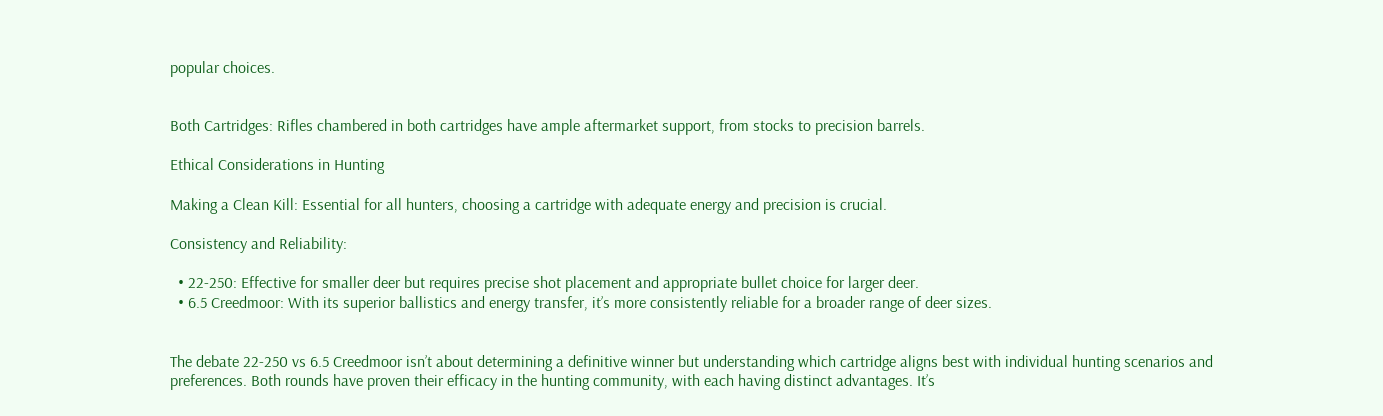popular choices.


Both Cartridges: Rifles chambered in both cartridges have ample aftermarket support, from stocks to precision barrels.

Ethical Considerations in Hunting

Making a Clean Kill: Essential for all hunters, choosing a cartridge with adequate energy and precision is crucial.

Consistency and Reliability:

  • 22-250: Effective for smaller deer but requires precise shot placement and appropriate bullet choice for larger deer.
  • 6.5 Creedmoor: With its superior ballistics and energy transfer, it’s more consistently reliable for a broader range of deer sizes.


The debate 22-250 vs 6.5 Creedmoor isn’t about determining a definitive winner but understanding which cartridge aligns best with individual hunting scenarios and preferences. Both rounds have proven their efficacy in the hunting community, with each having distinct advantages. It’s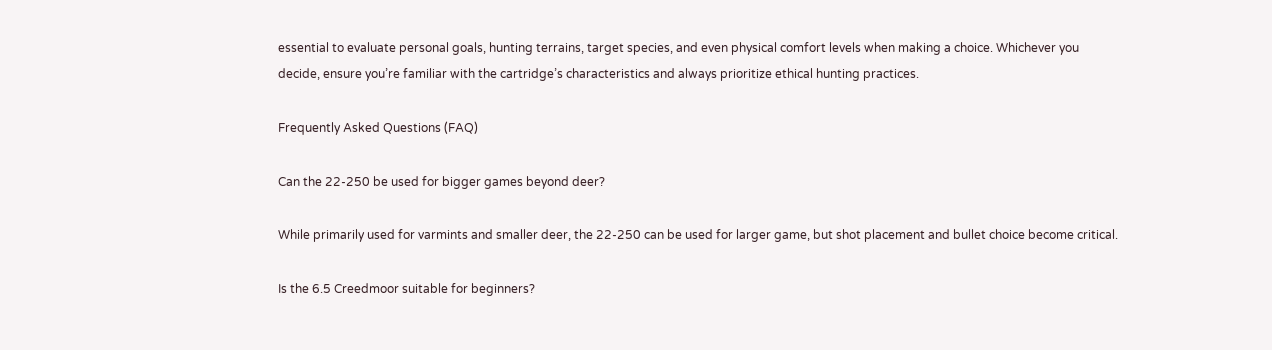essential to evaluate personal goals, hunting terrains, target species, and even physical comfort levels when making a choice. Whichever you decide, ensure you’re familiar with the cartridge’s characteristics and always prioritize ethical hunting practices.

Frequently Asked Questions (FAQ)

Can the 22-250 be used for bigger games beyond deer?

While primarily used for varmints and smaller deer, the 22-250 can be used for larger game, but shot placement and bullet choice become critical.

Is the 6.5 Creedmoor suitable for beginners?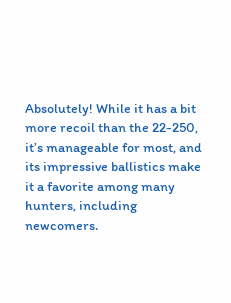Absolutely! While it has a bit more recoil than the 22-250, it’s manageable for most, and its impressive ballistics make it a favorite among many hunters, including newcomers.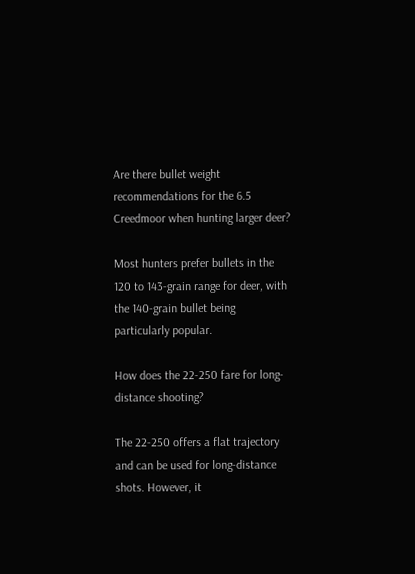Are there bullet weight recommendations for the 6.5 Creedmoor when hunting larger deer?

Most hunters prefer bullets in the 120 to 143-grain range for deer, with the 140-grain bullet being particularly popular.

How does the 22-250 fare for long-distance shooting?

The 22-250 offers a flat trajectory and can be used for long-distance shots. However, it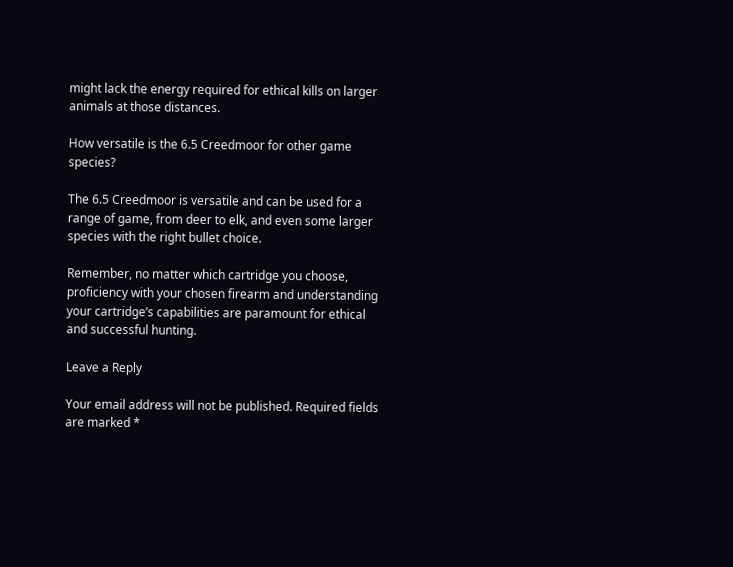might lack the energy required for ethical kills on larger animals at those distances.

How versatile is the 6.5 Creedmoor for other game species?

The 6.5 Creedmoor is versatile and can be used for a range of game, from deer to elk, and even some larger species with the right bullet choice.

Remember, no matter which cartridge you choose, proficiency with your chosen firearm and understanding your cartridge’s capabilities are paramount for ethical and successful hunting.

Leave a Reply

Your email address will not be published. Required fields are marked *